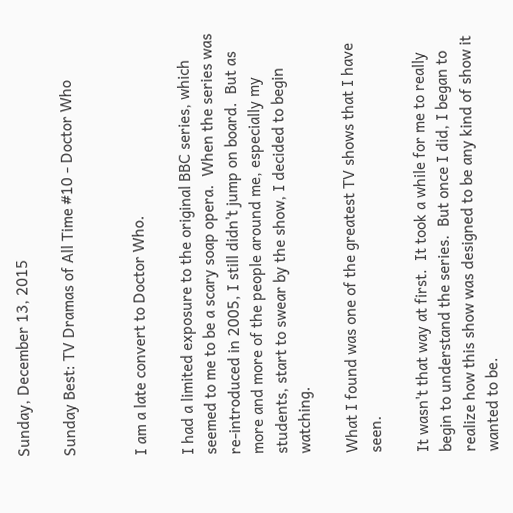Sunday, December 13, 2015

Sunday Best: TV Dramas of All Time #10 - Doctor Who


I am a late convert to Doctor Who.

I had a limited exposure to the original BBC series, which seemed to me to be a scary soap opera.  When the series was re-introduced in 2005, I still didn't jump on board.  But as more and more of the people around me, especially my students, start to swear by the show, I decided to begin watching.

What I found was one of the greatest TV shows that I have seen.

It wasn't that way at first.  It took a while for me to really begin to understand the series.  But once I did, I began to realize how this show was designed to be any kind of show it wanted to be.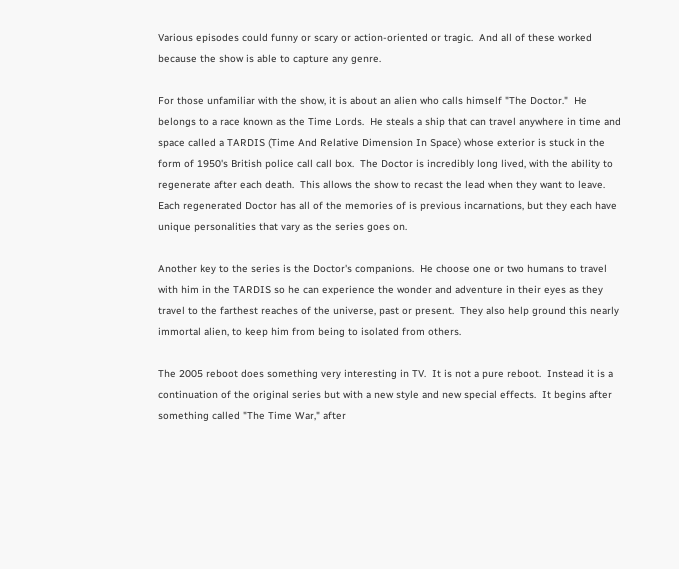Various episodes could funny or scary or action-oriented or tragic.  And all of these worked because the show is able to capture any genre.

For those unfamiliar with the show, it is about an alien who calls himself "The Doctor."  He belongs to a race known as the Time Lords.  He steals a ship that can travel anywhere in time and space called a TARDIS (Time And Relative Dimension In Space) whose exterior is stuck in the form of 1950's British police call call box.  The Doctor is incredibly long lived, with the ability to regenerate after each death.  This allows the show to recast the lead when they want to leave.  Each regenerated Doctor has all of the memories of is previous incarnations, but they each have unique personalities that vary as the series goes on.

Another key to the series is the Doctor's companions.  He choose one or two humans to travel with him in the TARDIS so he can experience the wonder and adventure in their eyes as they travel to the farthest reaches of the universe, past or present.  They also help ground this nearly immortal alien, to keep him from being to isolated from others.

The 2005 reboot does something very interesting in TV.  It is not a pure reboot.  Instead it is a continuation of the original series but with a new style and new special effects.  It begins after something called "The Time War," after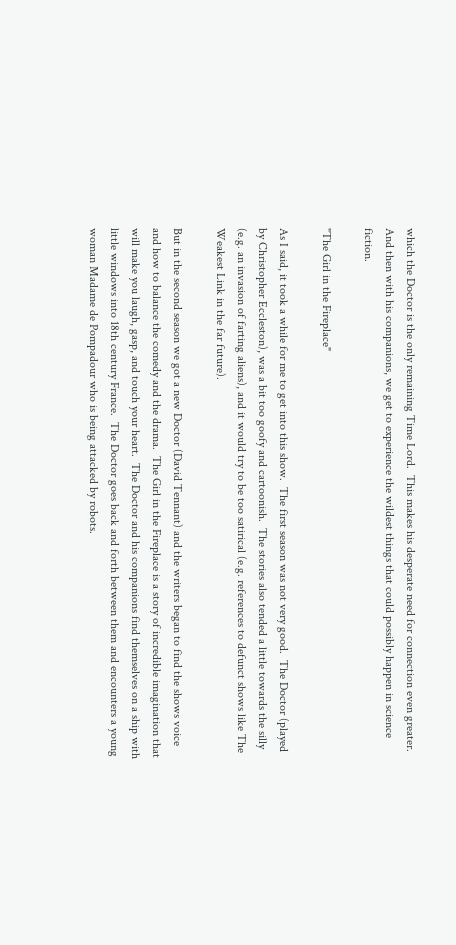which the Doctor is the only remaining Time Lord.  This makes his desperate need for connection even greater.  And then with his companions, we get to experience the wildest things that could possibly happen in science fiction.

"The Girl in the Fireplace"

As I said, it took a while for me to get into this show.  The first season was not very good.  The Doctor (played by Christopher Eccleston), was a bit too goofy and cartoonish.  The stories also tended a little towards the silly (e.g. an invasion of farting aliens), and it would try to be too satirical (e.g. references to defunct shows like The Weakest Link in the far future).

But in the second season we got a new Doctor (David Tennant) and the writers began to find the shows voice and how to balance the comedy and the drama.  The Girl in the Fireplace is a story of incredible imagination that will make you laugh, gasp, and touch your heart.  The Doctor and his companions find themselves on a ship with little windows into 18th century France.  The Doctor goes back and forth between them and encounters a young woman Madame de Pompadour who is being attacked by robots.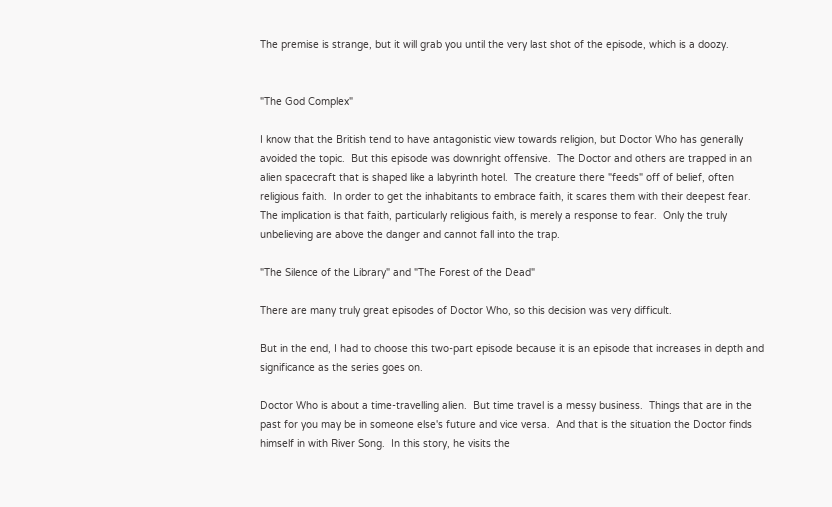The premise is strange, but it will grab you until the very last shot of the episode, which is a doozy.


"The God Complex"

I know that the British tend to have antagonistic view towards religion, but Doctor Who has generally avoided the topic.  But this episode was downright offensive.  The Doctor and others are trapped in an alien spacecraft that is shaped like a labyrinth hotel.  The creature there "feeds" off of belief, often religious faith.  In order to get the inhabitants to embrace faith, it scares them with their deepest fear.  The implication is that faith, particularly religious faith, is merely a response to fear.  Only the truly unbelieving are above the danger and cannot fall into the trap.

"The Silence of the Library" and "The Forest of the Dead"

There are many truly great episodes of Doctor Who, so this decision was very difficult.

But in the end, I had to choose this two-part episode because it is an episode that increases in depth and significance as the series goes on.

Doctor Who is about a time-travelling alien.  But time travel is a messy business.  Things that are in the past for you may be in someone else's future and vice versa.  And that is the situation the Doctor finds himself in with River Song.  In this story, he visits the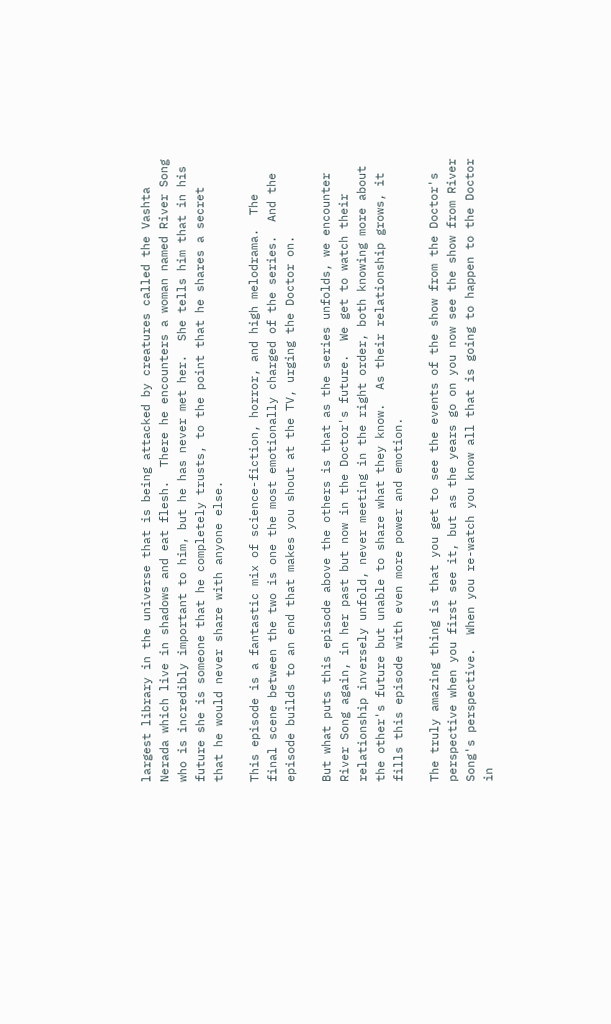largest library in the universe that is being attacked by creatures called the Vashta Nerada which live in shadows and eat flesh.  There he encounters a woman named River Song who is incredibly important to him, but he has never met her.  She tells him that in his future she is someone that he completely trusts, to the point that he shares a secret that he would never share with anyone else.

This episode is a fantastic mix of science-fiction, horror, and high melodrama.  The final scene between the two is one the most emotionally charged of the series.  And the episode builds to an end that makes you shout at the TV, urging the Doctor on.

But what puts this episode above the others is that as the series unfolds, we encounter River Song again, in her past but now in the Doctor's future.  We get to watch their relationship inversely unfold, never meeting in the right order, both knowing more about the other's future but unable to share what they know.  As their relationship grows, it fills this episode with even more power and emotion.

The truly amazing thing is that you get to see the events of the show from the Doctor's perspective when you first see it, but as the years go on you now see the show from River Song's perspective.  When you re-watch you know all that is going to happen to the Doctor in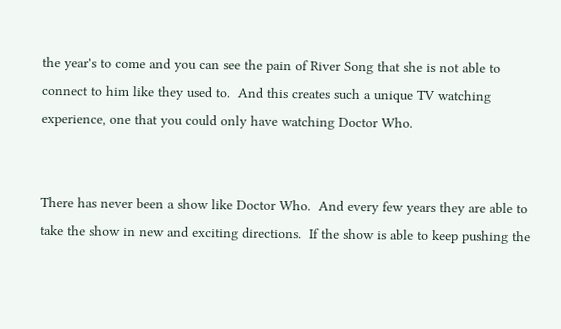the year's to come and you can see the pain of River Song that she is not able to connect to him like they used to.  And this creates such a unique TV watching experience, one that you could only have watching Doctor Who.


There has never been a show like Doctor Who.  And every few years they are able to take the show in new and exciting directions.  If the show is able to keep pushing the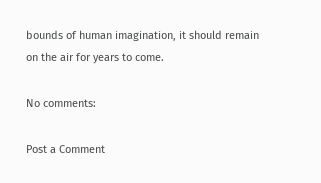bounds of human imagination, it should remain on the air for years to come.

No comments:

Post a Comment